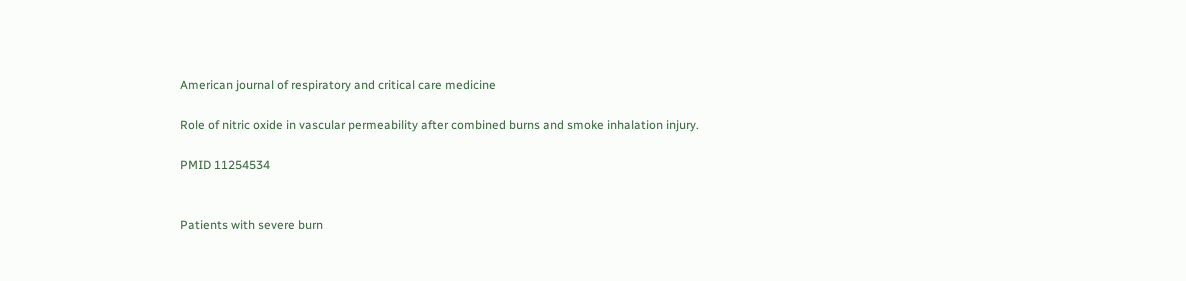American journal of respiratory and critical care medicine

Role of nitric oxide in vascular permeability after combined burns and smoke inhalation injury.

PMID 11254534


Patients with severe burn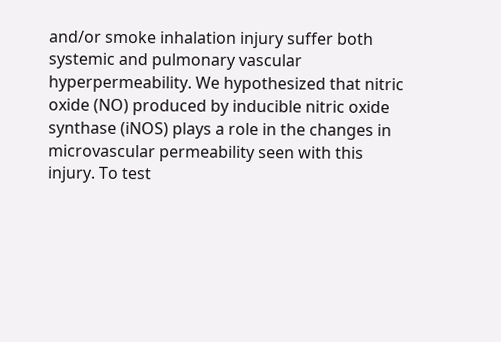and/or smoke inhalation injury suffer both systemic and pulmonary vascular hyperpermeability. We hypothesized that nitric oxide (NO) produced by inducible nitric oxide synthase (iNOS) plays a role in the changes in microvascular permeability seen with this injury. To test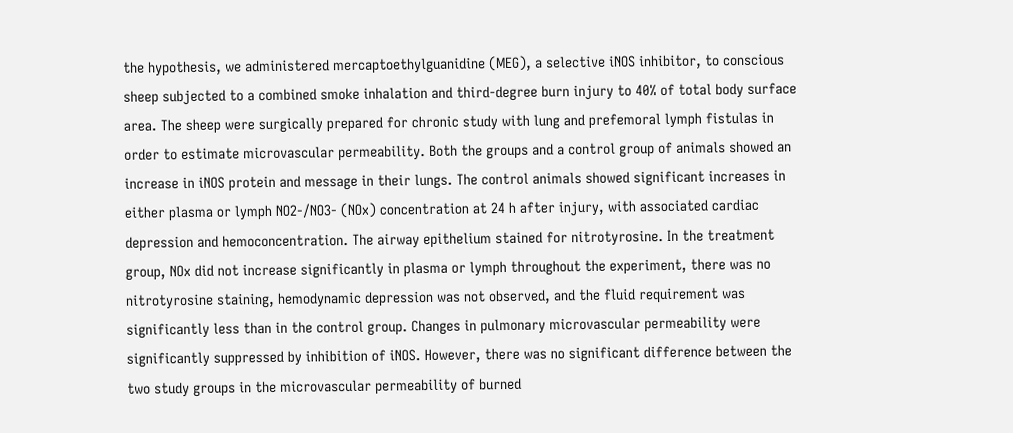the hypothesis, we administered mercaptoethylguanidine (MEG), a selective iNOS inhibitor, to conscious sheep subjected to a combined smoke inhalation and third-degree burn injury to 40% of total body surface area. The sheep were surgically prepared for chronic study with lung and prefemoral lymph fistulas in order to estimate microvascular permeability. Both the groups and a control group of animals showed an increase in iNOS protein and message in their lungs. The control animals showed significant increases in either plasma or lymph NO2-/NO3- (NOx) concentration at 24 h after injury, with associated cardiac depression and hemoconcentration. The airway epithelium stained for nitrotyrosine. In the treatment group, NOx did not increase significantly in plasma or lymph throughout the experiment, there was no nitrotyrosine staining, hemodynamic depression was not observed, and the fluid requirement was significantly less than in the control group. Changes in pulmonary microvascular permeability were significantly suppressed by inhibition of iNOS. However, there was no significant difference between the two study groups in the microvascular permeability of burned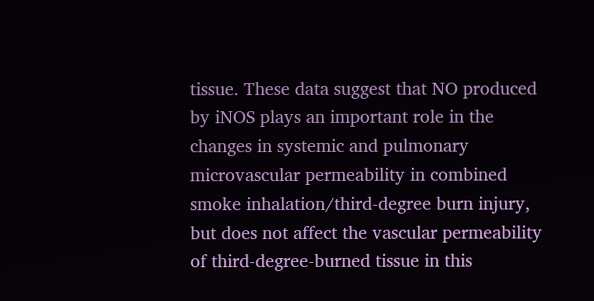tissue. These data suggest that NO produced by iNOS plays an important role in the changes in systemic and pulmonary microvascular permeability in combined smoke inhalation/third-degree burn injury, but does not affect the vascular permeability of third-degree-burned tissue in this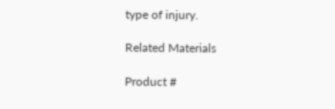type of injury.

Related Materials

Product #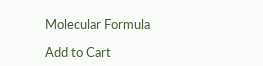Molecular Formula

Add to Cart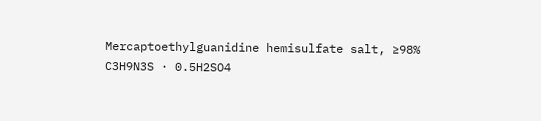Mercaptoethylguanidine hemisulfate salt, ≥98%
C3H9N3S · 0.5H2SO4